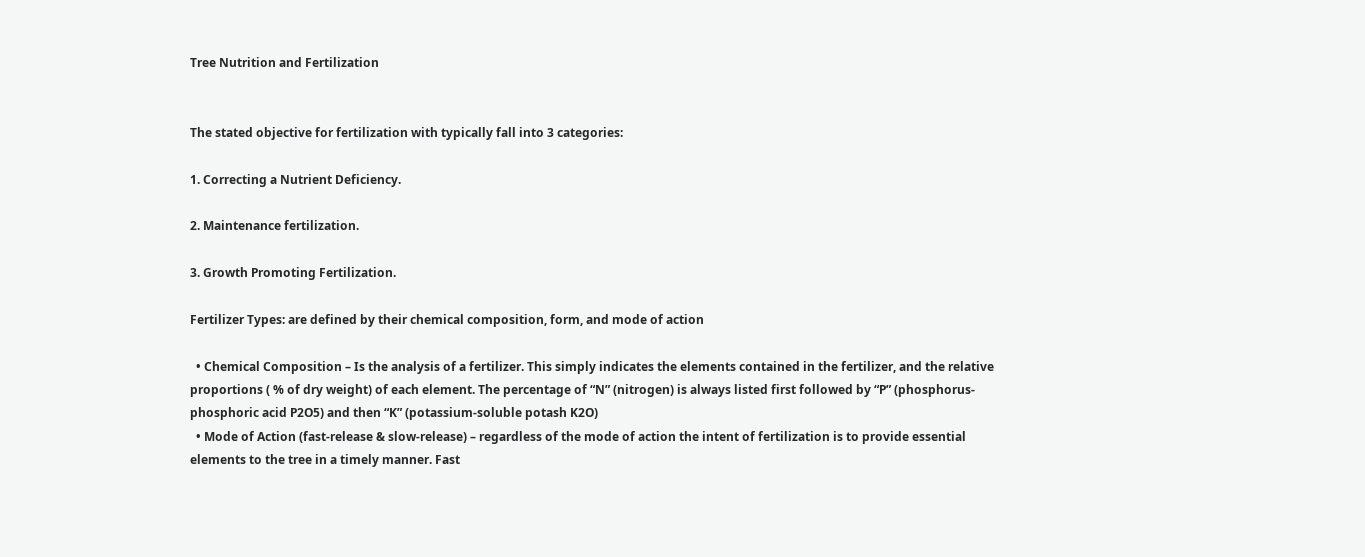Tree Nutrition and Fertilization


The stated objective for fertilization with typically fall into 3 categories:

1. Correcting a Nutrient Deficiency.

2. Maintenance fertilization.

3. Growth Promoting Fertilization.

Fertilizer Types: are defined by their chemical composition, form, and mode of action

  • Chemical Composition – Is the analysis of a fertilizer. This simply indicates the elements contained in the fertilizer, and the relative proportions ( % of dry weight) of each element. The percentage of “N” (nitrogen) is always listed first followed by “P” (phosphorus-phosphoric acid P2O5) and then “K” (potassium-soluble potash K2O)
  • Mode of Action (fast-release & slow-release) – regardless of the mode of action the intent of fertilization is to provide essential elements to the tree in a timely manner. Fast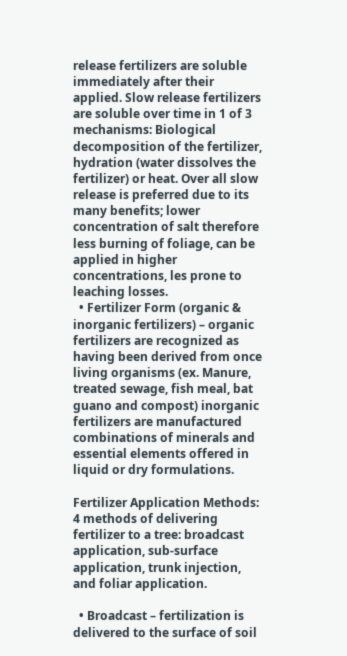release fertilizers are soluble immediately after their applied. Slow release fertilizers are soluble over time in 1 of 3 mechanisms: Biological decomposition of the fertilizer, hydration (water dissolves the fertilizer) or heat. Over all slow release is preferred due to its many benefits; lower concentration of salt therefore less burning of foliage, can be applied in higher concentrations, les prone to leaching losses.
  • Fertilizer Form (organic & inorganic fertilizers) – organic fertilizers are recognized as having been derived from once living organisms (ex. Manure, treated sewage, fish meal, bat guano and compost) inorganic fertilizers are manufactured combinations of minerals and essential elements offered in liquid or dry formulations.

Fertilizer Application Methods: 4 methods of delivering fertilizer to a tree: broadcast application, sub-surface application, trunk injection, and foliar application.

  • Broadcast – fertilization is delivered to the surface of soil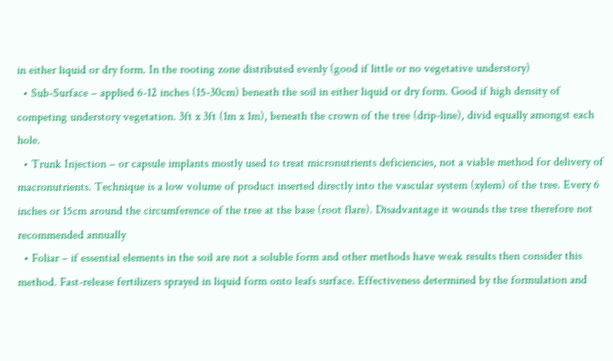in either liquid or dry form. In the rooting zone distributed evenly (good if little or no vegetative understory)
  • Sub-Surface – applied 6-12 inches (15-30cm) beneath the soil in either liquid or dry form. Good if high density of competing understory vegetation. 3ft x 3ft (1m x 1m), beneath the crown of the tree (drip-line), divid equally amongst each hole.
  • Trunk Injection – or capsule implants mostly used to treat micronutrients deficiencies, not a viable method for delivery of macronutrients. Technique is a low volume of product inserted directly into the vascular system (xylem) of the tree. Every 6 inches or 15cm around the circumference of the tree at the base (root flare). Disadvantage it wounds the tree therefore not recommended annually
  • Foliar – if essential elements in the soil are not a soluble form and other methods have weak results then consider this method. Fast-release fertilizers sprayed in liquid form onto leafs surface. Effectiveness determined by the formulation and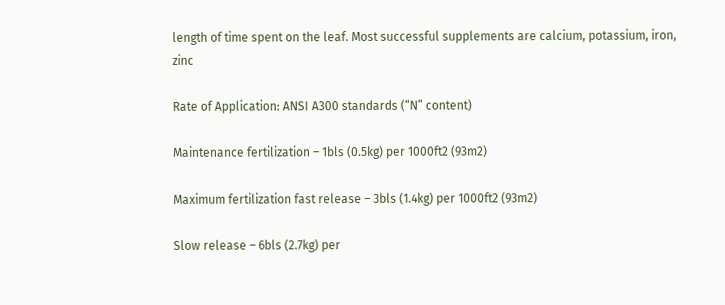length of time spent on the leaf. Most successful supplements are calcium, potassium, iron, zinc

Rate of Application: ANSI A300 standards (“N” content)

Maintenance fertilization – 1bls (0.5kg) per 1000ft2 (93m2)

Maximum fertilization fast release – 3bls (1.4kg) per 1000ft2 (93m2)

Slow release – 6bls (2.7kg) per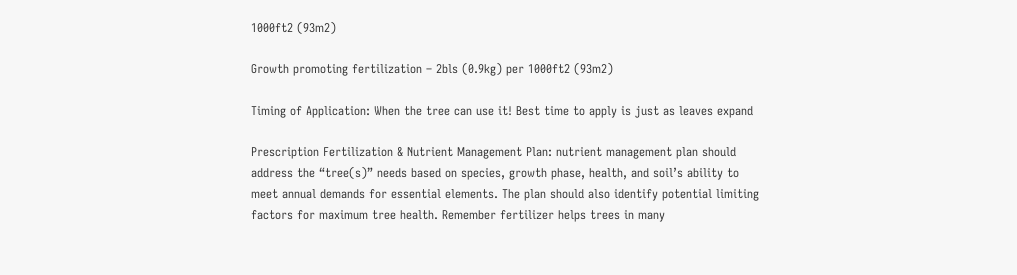1000ft2 (93m2)

Growth promoting fertilization – 2bls (0.9kg) per 1000ft2 (93m2)

Timing of Application: When the tree can use it! Best time to apply is just as leaves expand

Prescription Fertilization & Nutrient Management Plan: nutrient management plan should address the “tree(s)” needs based on species, growth phase, health, and soil’s ability to meet annual demands for essential elements. The plan should also identify potential limiting factors for maximum tree health. Remember fertilizer helps trees in many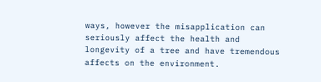ways, however the misapplication can seriously affect the health and longevity of a tree and have tremendous affects on the environment.